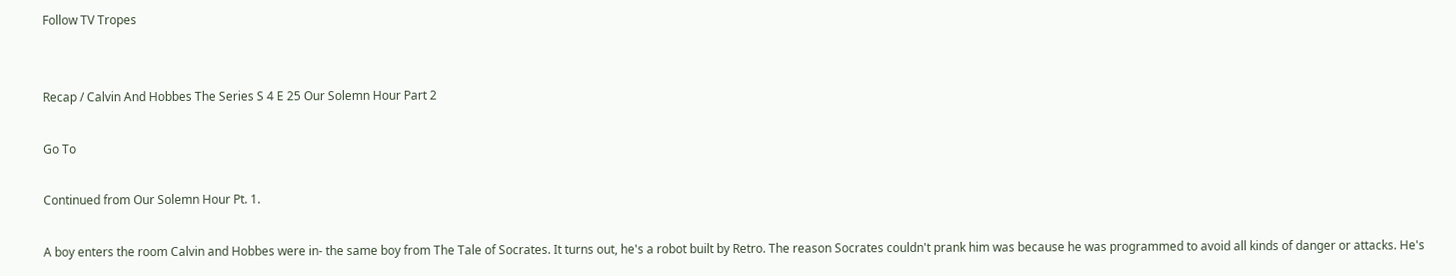Follow TV Tropes


Recap / Calvin And Hobbes The Series S 4 E 25 Our Solemn Hour Part 2

Go To

Continued from Our Solemn Hour Pt. 1.

A boy enters the room Calvin and Hobbes were in- the same boy from The Tale of Socrates. It turns out, he's a robot built by Retro. The reason Socrates couldn't prank him was because he was programmed to avoid all kinds of danger or attacks. He's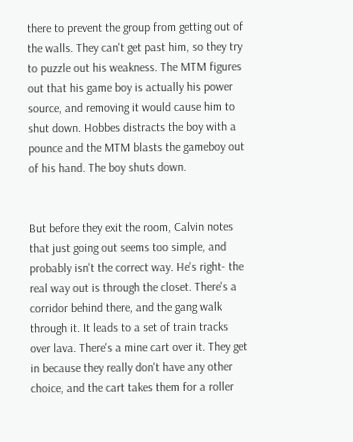there to prevent the group from getting out of the walls. They can't get past him, so they try to puzzle out his weakness. The MTM figures out that his game boy is actually his power source, and removing it would cause him to shut down. Hobbes distracts the boy with a pounce and the MTM blasts the gameboy out of his hand. The boy shuts down.


But before they exit the room, Calvin notes that just going out seems too simple, and probably isn't the correct way. He's right- the real way out is through the closet. There's a corridor behind there, and the gang walk through it. It leads to a set of train tracks over lava. There's a mine cart over it. They get in because they really don't have any other choice, and the cart takes them for a roller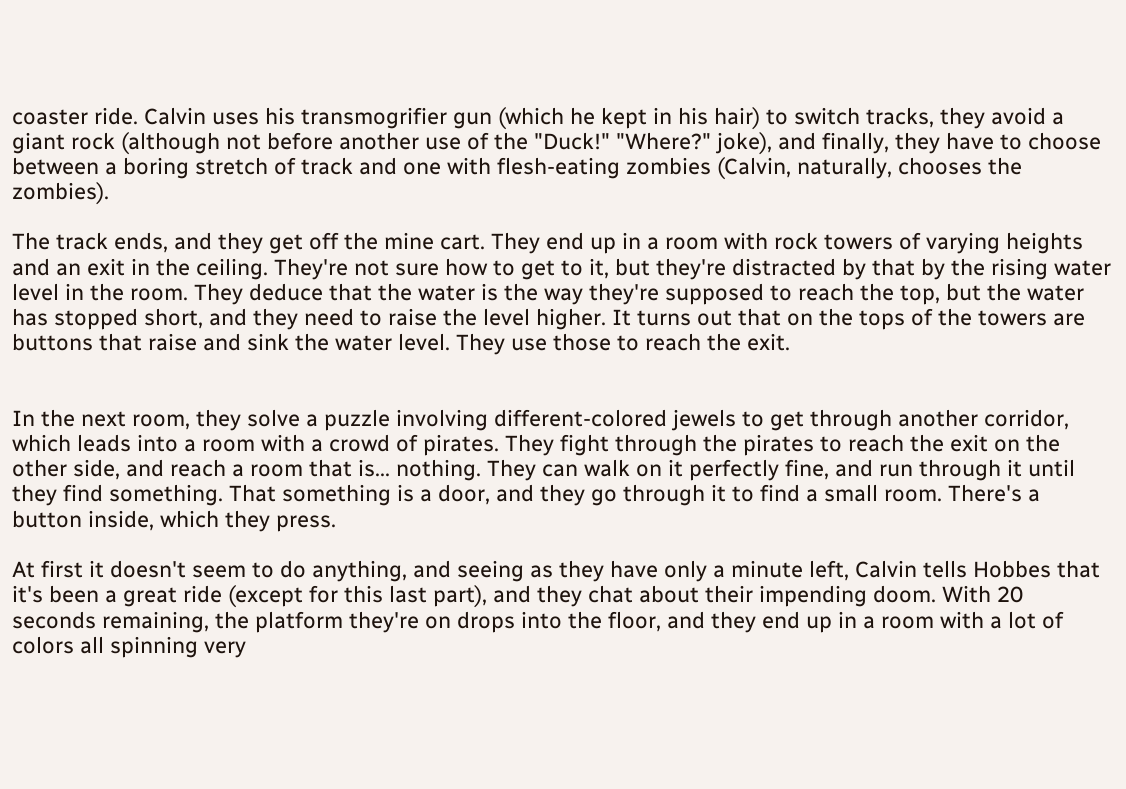coaster ride. Calvin uses his transmogrifier gun (which he kept in his hair) to switch tracks, they avoid a giant rock (although not before another use of the "Duck!" "Where?" joke), and finally, they have to choose between a boring stretch of track and one with flesh-eating zombies (Calvin, naturally, chooses the zombies).

The track ends, and they get off the mine cart. They end up in a room with rock towers of varying heights and an exit in the ceiling. They're not sure how to get to it, but they're distracted by that by the rising water level in the room. They deduce that the water is the way they're supposed to reach the top, but the water has stopped short, and they need to raise the level higher. It turns out that on the tops of the towers are buttons that raise and sink the water level. They use those to reach the exit.


In the next room, they solve a puzzle involving different-colored jewels to get through another corridor, which leads into a room with a crowd of pirates. They fight through the pirates to reach the exit on the other side, and reach a room that is... nothing. They can walk on it perfectly fine, and run through it until they find something. That something is a door, and they go through it to find a small room. There's a button inside, which they press.

At first it doesn't seem to do anything, and seeing as they have only a minute left, Calvin tells Hobbes that it's been a great ride (except for this last part), and they chat about their impending doom. With 20 seconds remaining, the platform they're on drops into the floor, and they end up in a room with a lot of colors all spinning very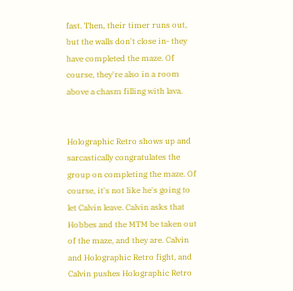fast. Then, their timer runs out, but the walls don't close in- they have completed the maze. Of course, they're also in a room above a chasm filling with lava.


Holographic Retro shows up and sarcastically congratulates the group on completing the maze. Of course, it's not like he's going to let Calvin leave. Calvin asks that Hobbes and the MTM be taken out of the maze, and they are. Calvin and Holographic Retro fight, and Calvin pushes Holographic Retro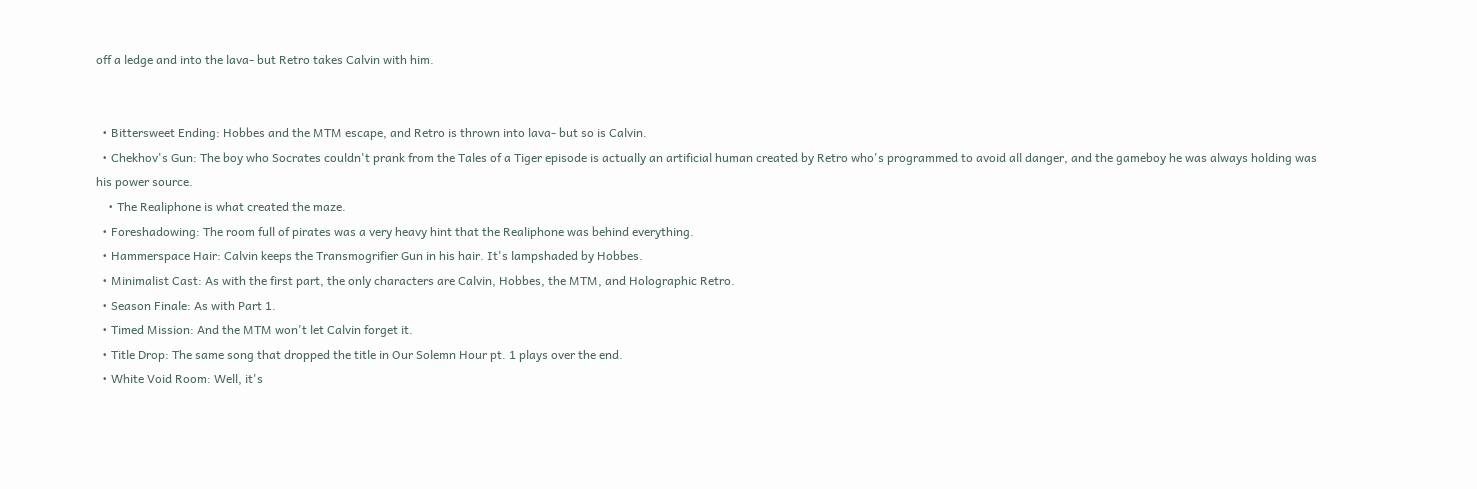off a ledge and into the lava- but Retro takes Calvin with him.


  • Bittersweet Ending: Hobbes and the MTM escape, and Retro is thrown into lava- but so is Calvin.
  • Chekhov's Gun: The boy who Socrates couldn't prank from the Tales of a Tiger episode is actually an artificial human created by Retro who's programmed to avoid all danger, and the gameboy he was always holding was his power source.
    • The Realiphone is what created the maze.
  • Foreshadowing: The room full of pirates was a very heavy hint that the Realiphone was behind everything.
  • Hammerspace Hair: Calvin keeps the Transmogrifier Gun in his hair. It's lampshaded by Hobbes.
  • Minimalist Cast: As with the first part, the only characters are Calvin, Hobbes, the MTM, and Holographic Retro.
  • Season Finale: As with Part 1.
  • Timed Mission: And the MTM won't let Calvin forget it.
  • Title Drop: The same song that dropped the title in Our Solemn Hour pt. 1 plays over the end.
  • White Void Room: Well, it's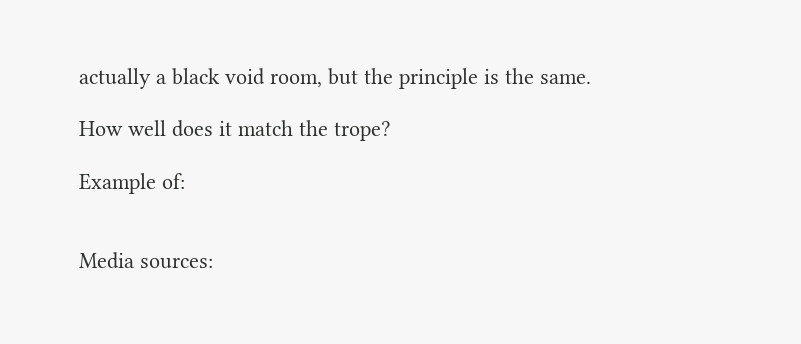actually a black void room, but the principle is the same.

How well does it match the trope?

Example of:


Media sources: